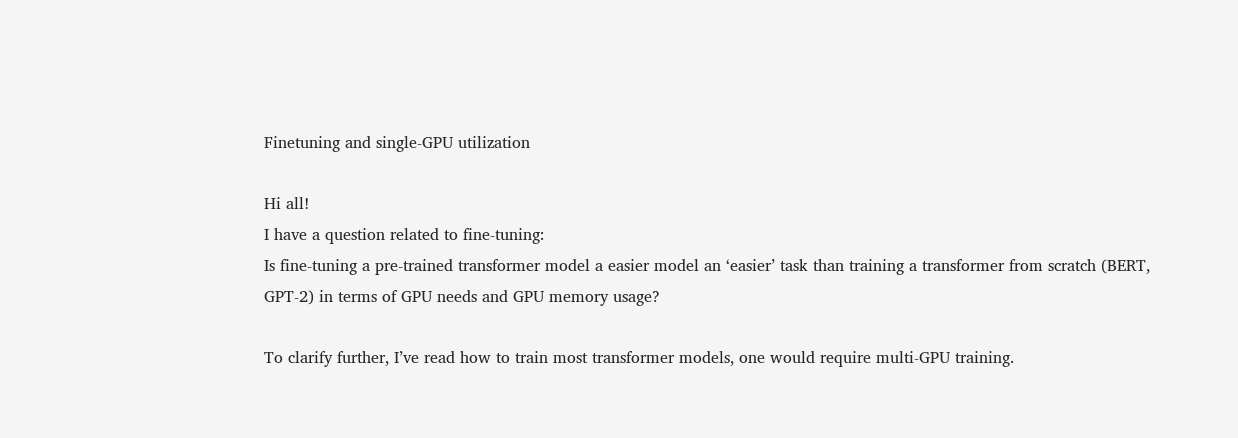Finetuning and single-GPU utilization

Hi all!
I have a question related to fine-tuning:
Is fine-tuning a pre-trained transformer model a easier model an ‘easier’ task than training a transformer from scratch (BERT, GPT-2) in terms of GPU needs and GPU memory usage?

To clarify further, I’ve read how to train most transformer models, one would require multi-GPU training.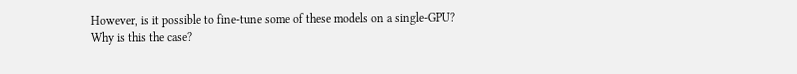However, is it possible to fine-tune some of these models on a single-GPU?
Why is this the case?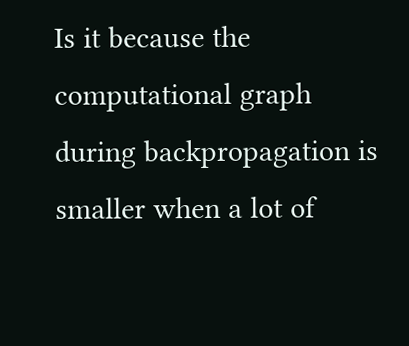Is it because the computational graph during backpropagation is smaller when a lot of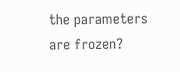the parameters are frozen?